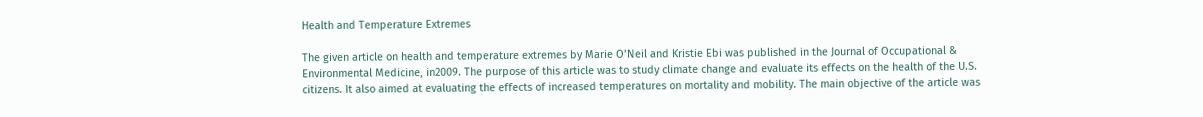Health and Temperature Extremes

The given article on health and temperature extremes by Marie O’Neil and Kristie Ebi was published in the Journal of Occupational & Environmental Medicine, in2009. The purpose of this article was to study climate change and evaluate its effects on the health of the U.S. citizens. It also aimed at evaluating the effects of increased temperatures on mortality and mobility. The main objective of the article was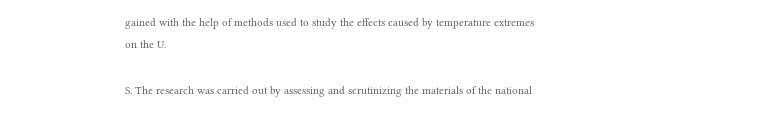gained with the help of methods used to study the effects caused by temperature extremes on the U.

S. The research was carried out by assessing and scrutinizing the materials of the national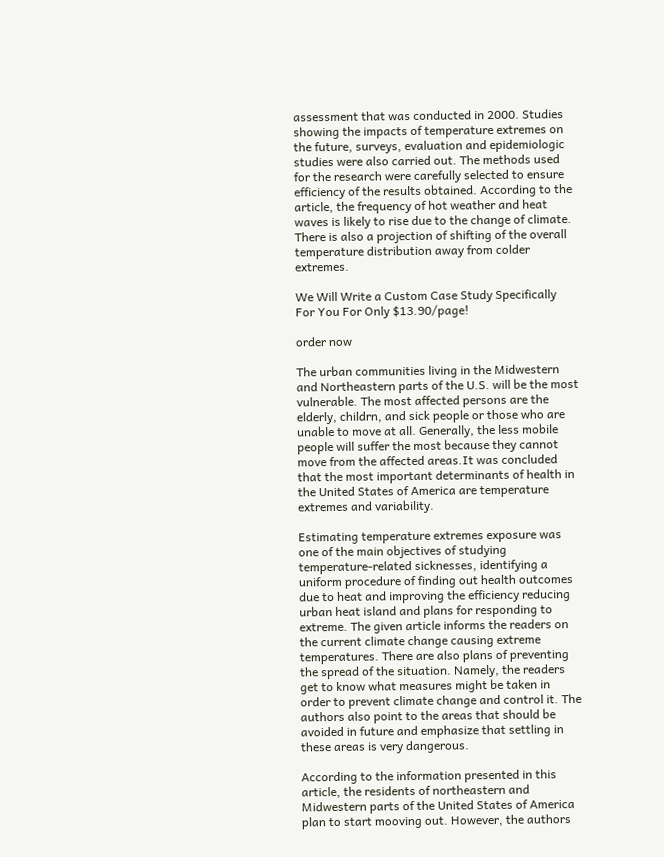assessment that was conducted in 2000. Studies showing the impacts of temperature extremes on the future, surveys, evaluation and epidemiologic studies were also carried out. The methods used for the research were carefully selected to ensure efficiency of the results obtained. According to the article, the frequency of hot weather and heat waves is likely to rise due to the change of climate. There is also a projection of shifting of the overall temperature distribution away from colder extremes.

We Will Write a Custom Case Study Specifically
For You For Only $13.90/page!

order now

The urban communities living in the Midwestern and Northeastern parts of the U.S. will be the most vulnerable. The most affected persons are the elderly, childrn, and sick people or those who are unable to move at all. Generally, the less mobile people will suffer the most because they cannot move from the affected areas.It was concluded that the most important determinants of health in the United States of America are temperature extremes and variability.

Estimating temperature extremes exposure was one of the main objectives of studying temperature-related sicknesses, identifying a uniform procedure of finding out health outcomes due to heat and improving the efficiency reducing urban heat island and plans for responding to extreme. The given article informs the readers on the current climate change causing extreme temperatures. There are also plans of preventing the spread of the situation. Namely, the readers get to know what measures might be taken in order to prevent climate change and control it. The authors also point to the areas that should be avoided in future and emphasize that settling in these areas is very dangerous.

According to the information presented in this article, the residents of northeastern and Midwestern parts of the United States of America plan to start mooving out. However, the authors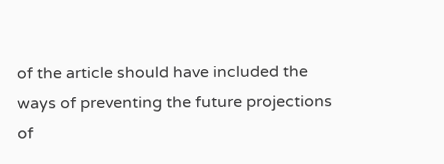of the article should have included the ways of preventing the future projections of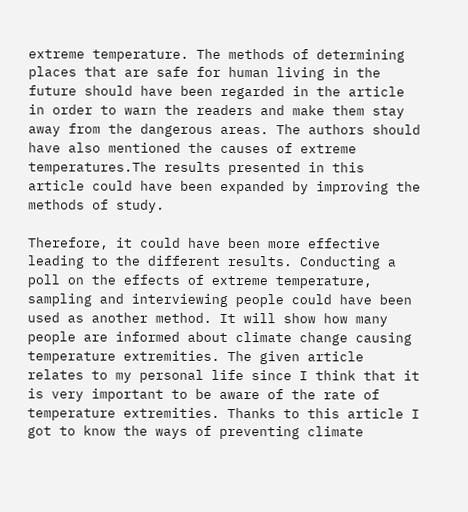extreme temperature. The methods of determining places that are safe for human living in the future should have been regarded in the article in order to warn the readers and make them stay away from the dangerous areas. The authors should have also mentioned the causes of extreme temperatures.The results presented in this article could have been expanded by improving the methods of study.

Therefore, it could have been more effective leading to the different results. Conducting a poll on the effects of extreme temperature, sampling and interviewing people could have been used as another method. It will show how many people are informed about climate change causing temperature extremities. The given article relates to my personal life since I think that it is very important to be aware of the rate of temperature extremities. Thanks to this article I got to know the ways of preventing climate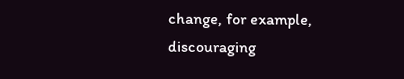change, for example, discouraging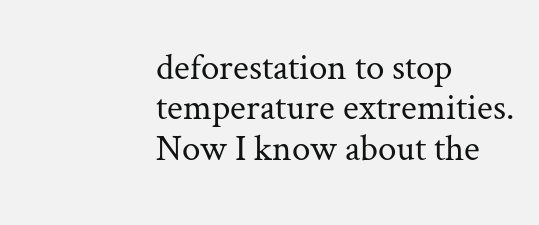deforestation to stop temperature extremities. Now I know about the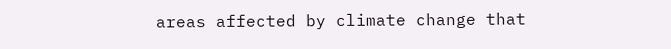areas affected by climate change that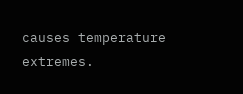causes temperature extremes.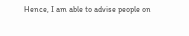Hence, I am able to advise people on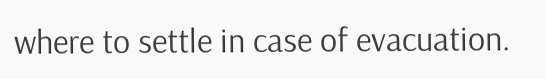where to settle in case of evacuation.